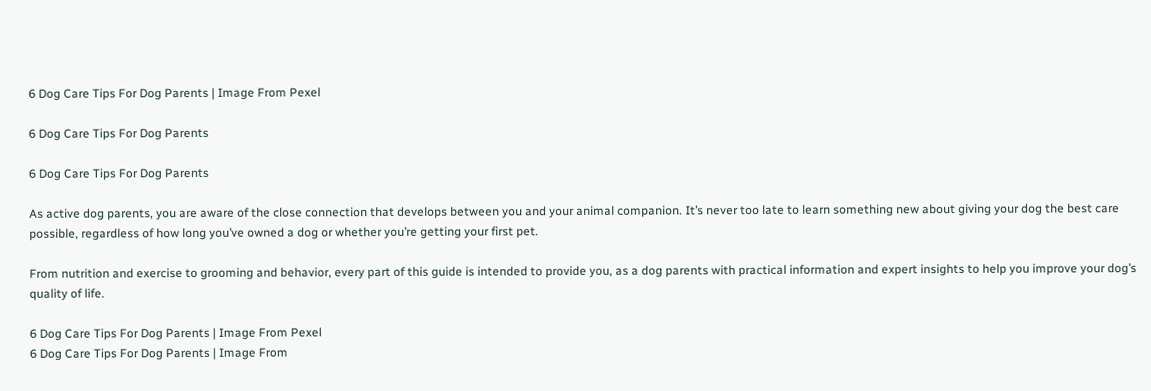6 Dog Care Tips For Dog Parents | Image From Pexel

6 Dog Care Tips For Dog Parents

6 Dog Care Tips For Dog Parents

As active dog parents, you are aware of the close connection that develops between you and your animal companion. It’s never too late to learn something new about giving your dog the best care possible, regardless of how long you’ve owned a dog or whether you’re getting your first pet.

From nutrition and exercise to grooming and behavior, every part of this guide is intended to provide you, as a dog parents with practical information and expert insights to help you improve your dog’s quality of life.

6 Dog Care Tips For Dog Parents | Image From Pexel
6 Dog Care Tips For Dog Parents | Image From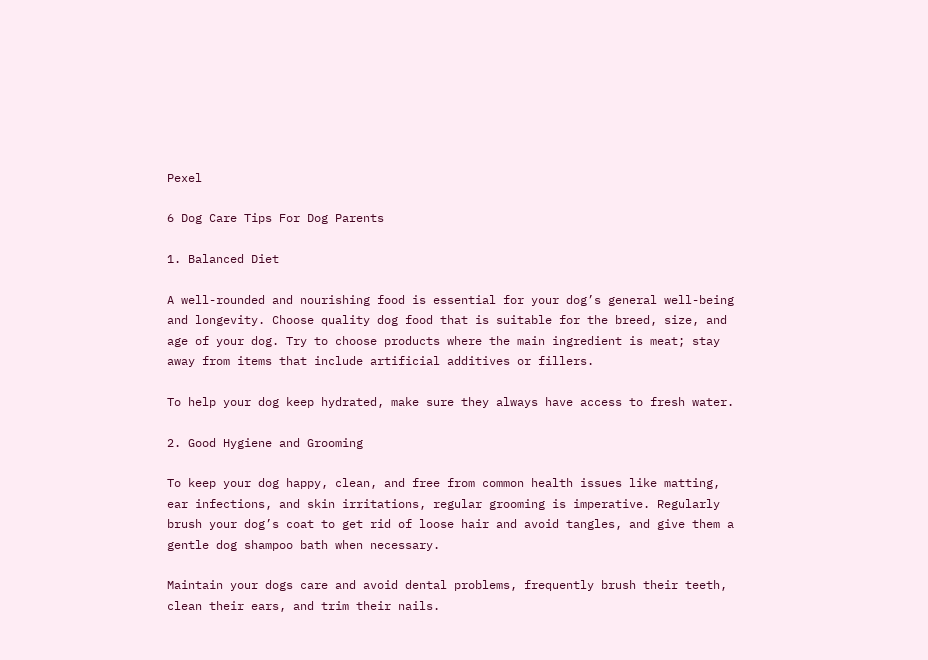Pexel

6 Dog Care Tips For Dog Parents

1. Balanced Diet

A well-rounded and nourishing food is essential for your dog’s general well-being and longevity. Choose quality dog food that is suitable for the breed, size, and age of your dog. Try to choose products where the main ingredient is meat; stay away from items that include artificial additives or fillers.

To help your dog keep hydrated, make sure they always have access to fresh water.

2. Good Hygiene and Grooming

To keep your dog happy, clean, and free from common health issues like matting, ear infections, and skin irritations, regular grooming is imperative. Regularly brush your dog’s coat to get rid of loose hair and avoid tangles, and give them a gentle dog shampoo bath when necessary.

Maintain your dogs care and avoid dental problems, frequently brush their teeth, clean their ears, and trim their nails.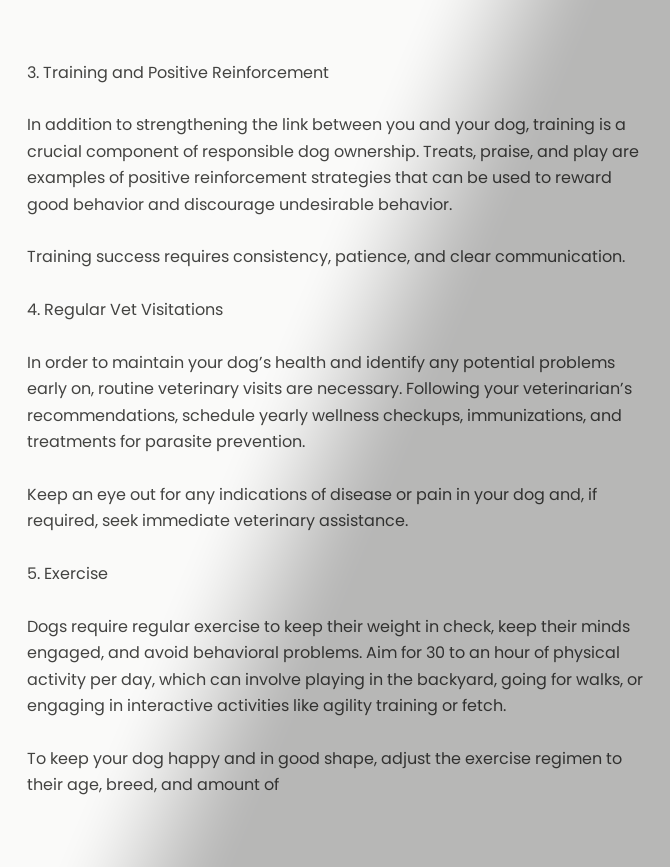3. Training and Positive Reinforcement

In addition to strengthening the link between you and your dog, training is a crucial component of responsible dog ownership. Treats, praise, and play are examples of positive reinforcement strategies that can be used to reward good behavior and discourage undesirable behavior.

Training success requires consistency, patience, and clear communication.

4. Regular Vet Visitations

In order to maintain your dog’s health and identify any potential problems early on, routine veterinary visits are necessary. Following your veterinarian’s recommendations, schedule yearly wellness checkups, immunizations, and treatments for parasite prevention.

Keep an eye out for any indications of disease or pain in your dog and, if required, seek immediate veterinary assistance.

5. Exercise

Dogs require regular exercise to keep their weight in check, keep their minds engaged, and avoid behavioral problems. Aim for 30 to an hour of physical activity per day, which can involve playing in the backyard, going for walks, or engaging in interactive activities like agility training or fetch.

To keep your dog happy and in good shape, adjust the exercise regimen to their age, breed, and amount of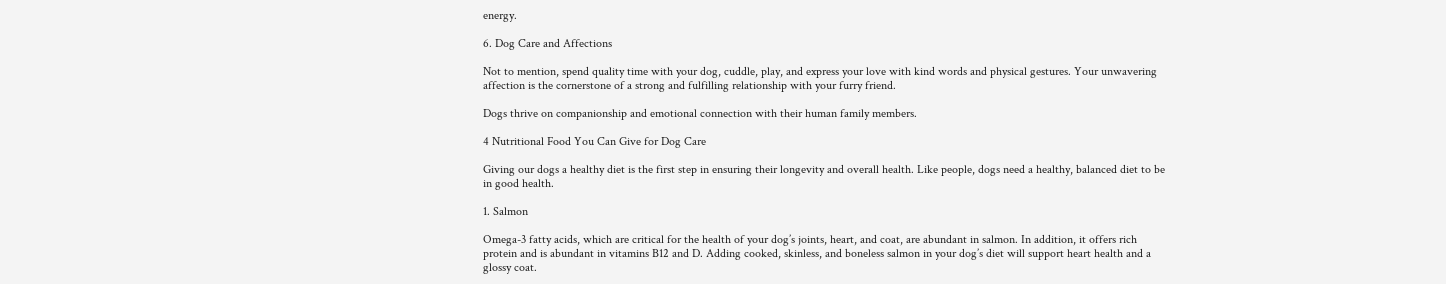energy.

6. Dog Care and Affections

Not to mention, spend quality time with your dog, cuddle, play, and express your love with kind words and physical gestures. Your unwavering affection is the cornerstone of a strong and fulfilling relationship with your furry friend.

Dogs thrive on companionship and emotional connection with their human family members.

4 Nutritional Food You Can Give for Dog Care

Giving our dogs a healthy diet is the first step in ensuring their longevity and overall health. Like people, dogs need a healthy, balanced diet to be in good health.

1. Salmon

Omega-3 fatty acids, which are critical for the health of your dog’s joints, heart, and coat, are abundant in salmon. In addition, it offers rich protein and is abundant in vitamins B12 and D. Adding cooked, skinless, and boneless salmon in your dog’s diet will support heart health and a glossy coat.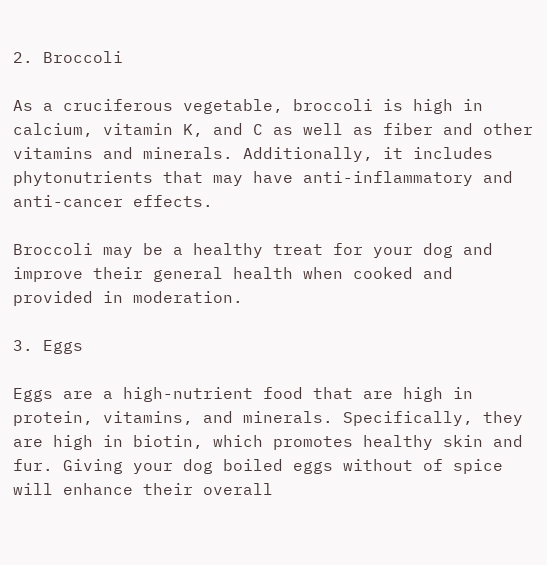2. Broccoli

As a cruciferous vegetable, broccoli is high in calcium, vitamin K, and C as well as fiber and other vitamins and minerals. Additionally, it includes phytonutrients that may have anti-inflammatory and anti-cancer effects.

Broccoli may be a healthy treat for your dog and improve their general health when cooked and provided in moderation.

3. Eggs

Eggs are a high-nutrient food that are high in protein, vitamins, and minerals. Specifically, they are high in biotin, which promotes healthy skin and fur. Giving your dog boiled eggs without of spice will enhance their overall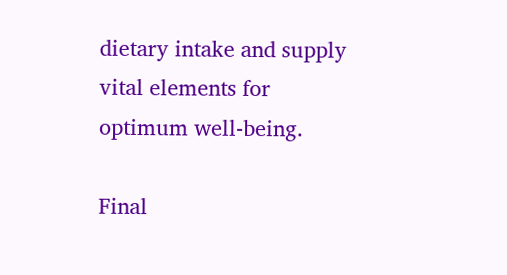dietary intake and supply vital elements for optimum well-being.

Final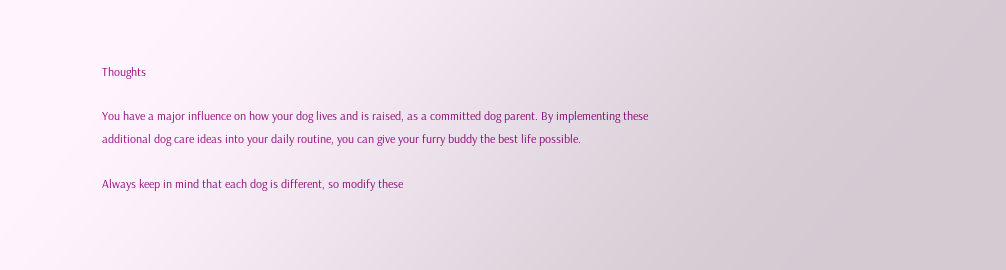Thoughts

You have a major influence on how your dog lives and is raised, as a committed dog parent. By implementing these additional dog care ideas into your daily routine, you can give your furry buddy the best life possible.

Always keep in mind that each dog is different, so modify these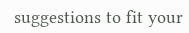suggestions to fit your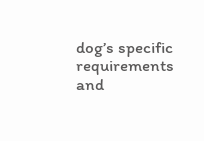dog’s specific requirements and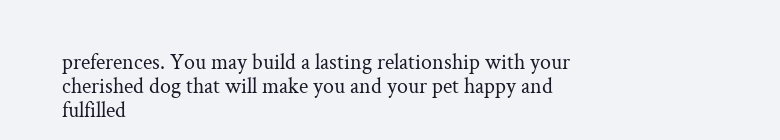preferences. You may build a lasting relationship with your cherished dog that will make you and your pet happy and fulfilled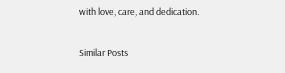with love, care, and dedication.

Similar Posts